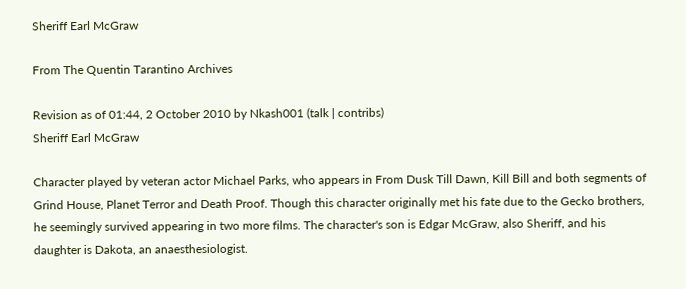Sheriff Earl McGraw

From The Quentin Tarantino Archives

Revision as of 01:44, 2 October 2010 by Nkash001 (talk | contribs)
Sheriff Earl McGraw

Character played by veteran actor Michael Parks, who appears in From Dusk Till Dawn, Kill Bill and both segments of Grind House, Planet Terror and Death Proof. Though this character originally met his fate due to the Gecko brothers, he seemingly survived appearing in two more films. The character's son is Edgar McGraw, also Sheriff, and his daughter is Dakota, an anaesthesiologist.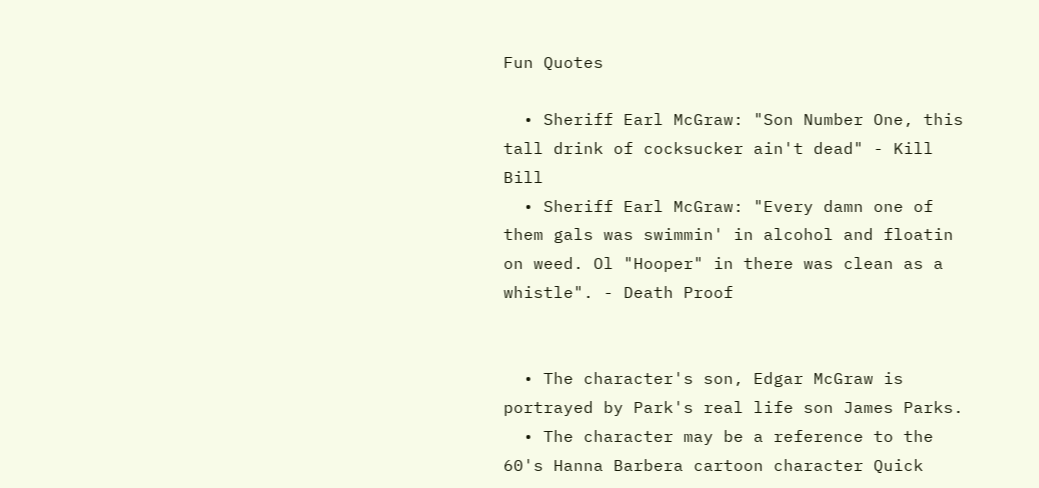Fun Quotes

  • Sheriff Earl McGraw: "Son Number One, this tall drink of cocksucker ain't dead" - Kill Bill
  • Sheriff Earl McGraw: "Every damn one of them gals was swimmin' in alcohol and floatin on weed. Ol "Hooper" in there was clean as a whistle". - Death Proof


  • The character's son, Edgar McGraw is portrayed by Park's real life son James Parks.
  • The character may be a reference to the 60's Hanna Barbera cartoon character Quick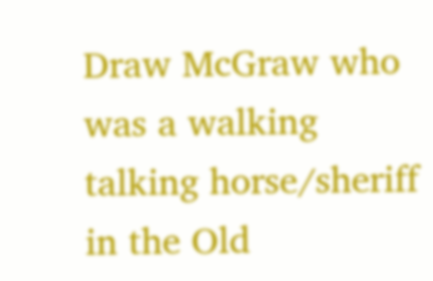Draw McGraw who was a walking talking horse/sheriff in the Old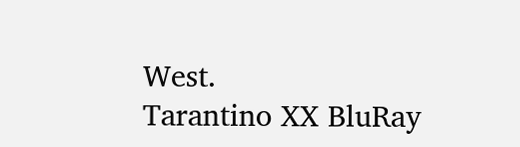West.
Tarantino XX BluRay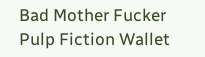Bad Mother Fucker Pulp Fiction Wallet